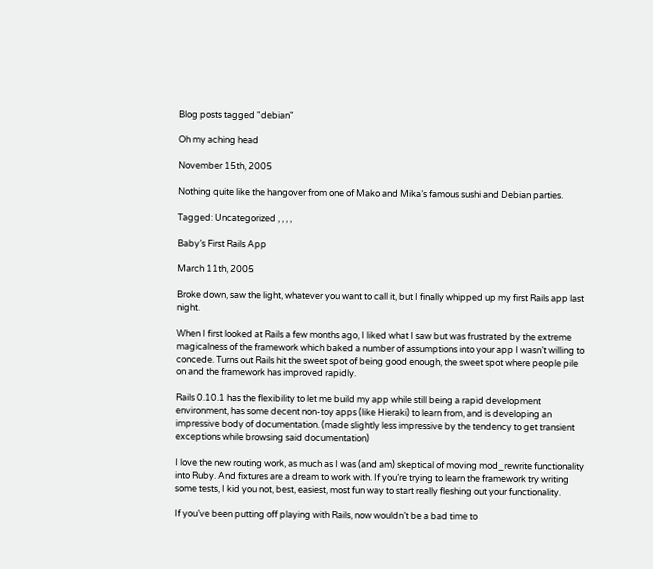Blog posts tagged "debian"

Oh my aching head

November 15th, 2005

Nothing quite like the hangover from one of Mako and Mika’s famous sushi and Debian parties.

Tagged: Uncategorized , , , ,

Baby’s First Rails App

March 11th, 2005

Broke down, saw the light, whatever you want to call it, but I finally whipped up my first Rails app last night.

When I first looked at Rails a few months ago, I liked what I saw but was frustrated by the extreme magicalness of the framework which baked a number of assumptions into your app I wasn’t willing to concede. Turns out Rails hit the sweet spot of being good enough, the sweet spot where people pile on and the framework has improved rapidly.

Rails 0.10.1 has the flexibility to let me build my app while still being a rapid development environment, has some decent non-toy apps (like Hieraki) to learn from, and is developing an impressive body of documentation. (made slightly less impressive by the tendency to get transient exceptions while browsing said documentation)

I love the new routing work, as much as I was (and am) skeptical of moving mod_rewrite functionality into Ruby. And fixtures are a dream to work with. If you’re trying to learn the framework try writing some tests, I kid you not, best, easiest, most fun way to start really fleshing out your functionality.

If you’ve been putting off playing with Rails, now wouldn’t be a bad time to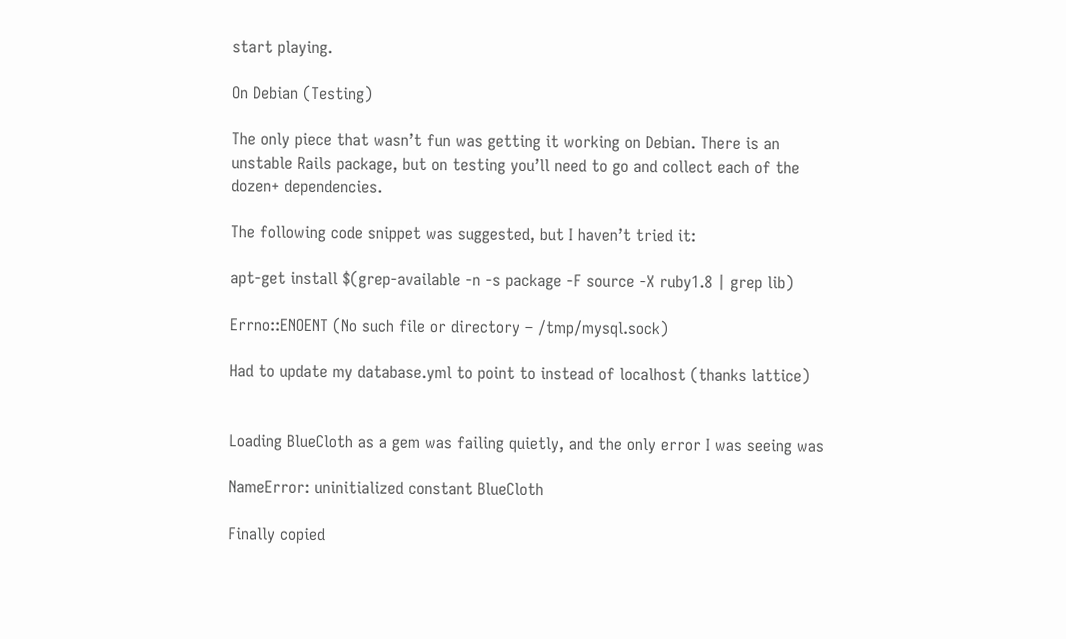start playing.

On Debian (Testing)

The only piece that wasn’t fun was getting it working on Debian. There is an unstable Rails package, but on testing you’ll need to go and collect each of the dozen+ dependencies.

The following code snippet was suggested, but I haven’t tried it:

apt-get install $(grep-available -n -s package -F source -X ruby1.8 | grep lib)

Errno::ENOENT (No such file or directory – /tmp/mysql.sock)

Had to update my database.yml to point to instead of localhost (thanks lattice)


Loading BlueCloth as a gem was failing quietly, and the only error I was seeing was

NameError: uninitialized constant BlueCloth

Finally copied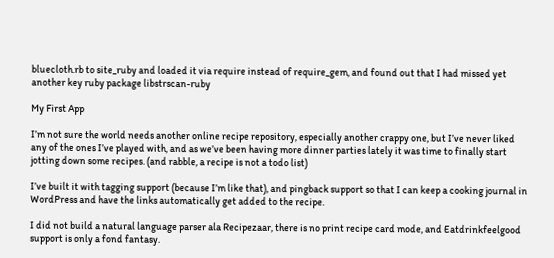bluecloth.rb to site_ruby and loaded it via require instead of require_gem, and found out that I had missed yet another key ruby package libstrscan-ruby

My First App

I’m not sure the world needs another online recipe repository, especially another crappy one, but I’ve never liked any of the ones I’ve played with, and as we’ve been having more dinner parties lately it was time to finally start jotting down some recipes. (and rabble, a recipe is not a todo list)

I’ve built it with tagging support (because I’m like that), and pingback support so that I can keep a cooking journal in WordPress and have the links automatically get added to the recipe.

I did not build a natural language parser ala Recipezaar, there is no print recipe card mode, and Eatdrinkfeelgood support is only a fond fantasy.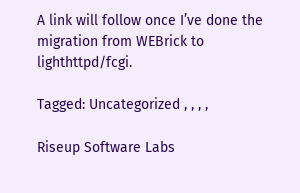A link will follow once I’ve done the migration from WEBrick to lighthttpd/fcgi.

Tagged: Uncategorized , , , ,

Riseup Software Labs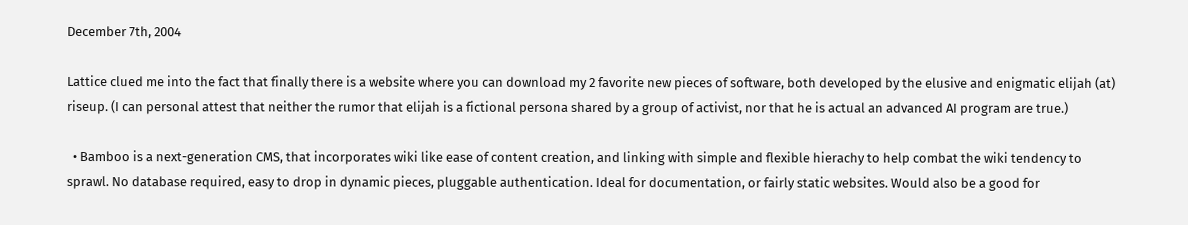December 7th, 2004

Lattice clued me into the fact that finally there is a website where you can download my 2 favorite new pieces of software, both developed by the elusive and enigmatic elijah (at) riseup. (I can personal attest that neither the rumor that elijah is a fictional persona shared by a group of activist, nor that he is actual an advanced AI program are true.)

  • Bamboo is a next-generation CMS, that incorporates wiki like ease of content creation, and linking with simple and flexible hierachy to help combat the wiki tendency to sprawl. No database required, easy to drop in dynamic pieces, pluggable authentication. Ideal for documentation, or fairly static websites. Would also be a good for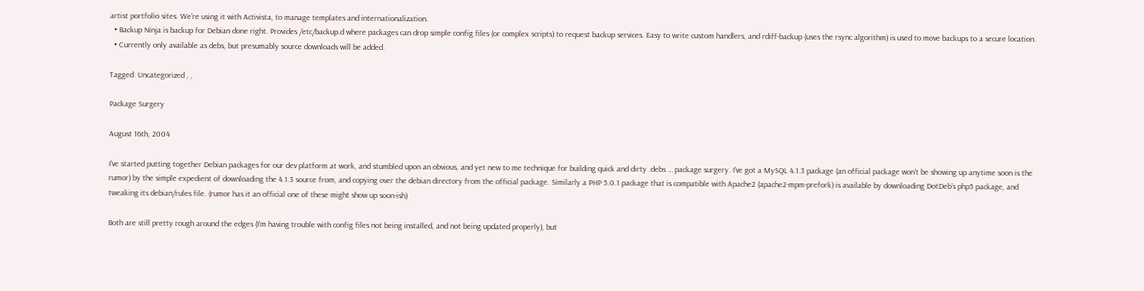artist portfolio sites. We’re using it with Activista, to manage templates and internationalization.
  • Backup Ninja is backup for Debian done right. Provides /etc/backup.d where packages can drop simple config files (or complex scripts) to request backup services. Easy to write custom handlers, and rdiff-backup (uses the rsync algorithm) is used to move backups to a secure location.
  • Currently only available as debs, but presumably source downloads will be added.

Tagged: Uncategorized , ,

Package Surgery

August 16th, 2004

I’ve started putting together Debian packages for our dev platform at work, and stumbled upon an obvious, and yet new to me technique for building quick and dirty .debs … package surgery. I’ve got a MySQL 4.1.3 package (an official package won’t be showing up anytime soon is the rumor) by the simple expedient of downloading the 4.1.3 source from, and copying over the debian directory from the official package. Similarly a PHP 5.0.1 package that is compatible with Apache2 (apache2-mpm-prefork) is available by downloading DotDeb’s php5 package, and tweaking its debian/rules file. (rumor has it an official one of these might show up soon-ish)

Both are still pretty rough around the edges (I’m having trouble with config files not being installed, and not being updated properly), but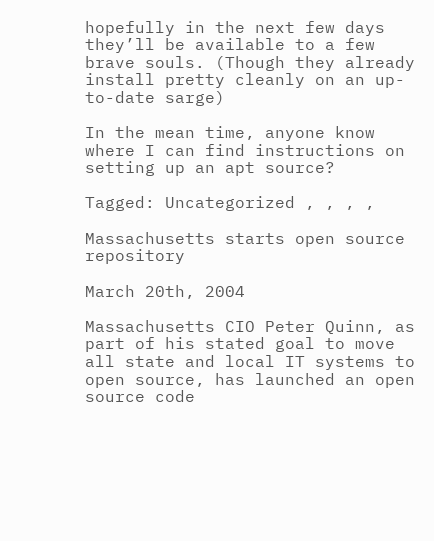hopefully in the next few days they’ll be available to a few brave souls. (Though they already install pretty cleanly on an up-to-date sarge)

In the mean time, anyone know where I can find instructions on setting up an apt source?

Tagged: Uncategorized , , , ,

Massachusetts starts open source repository

March 20th, 2004

Massachusetts CIO Peter Quinn, as part of his stated goal to move all state and local IT systems to open source, has launched an open source code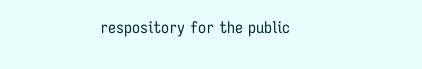respository for the public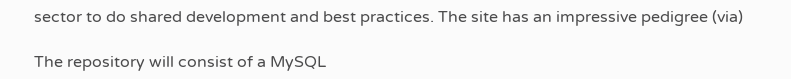sector to do shared development and best practices. The site has an impressive pedigree (via)

The repository will consist of a MySQL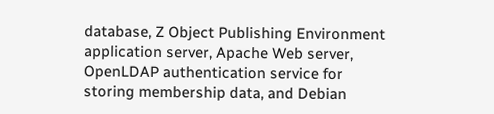database, Z Object Publishing Environment application server, Apache Web server, OpenLDAP authentication service for storing membership data, and Debian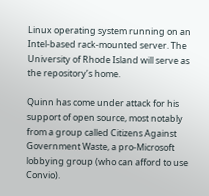Linux operating system running on an Intel-based rack-mounted server. The University of Rhode Island will serve as the repository’s home.

Quinn has come under attack for his support of open source, most notably from a group called Citizens Against Government Waste, a pro-Microsoft lobbying group (who can afford to use Convio).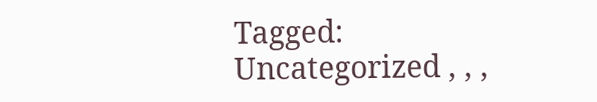Tagged: Uncategorized , , ,